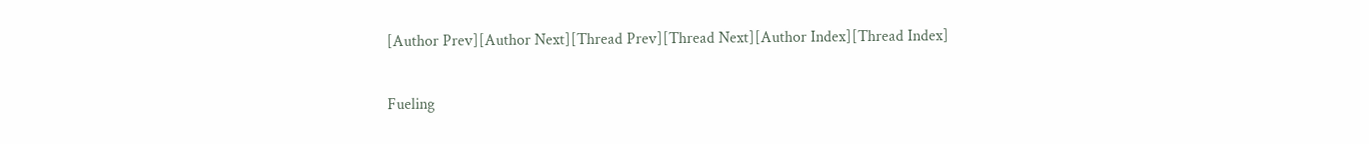[Author Prev][Author Next][Thread Prev][Thread Next][Author Index][Thread Index]

Fueling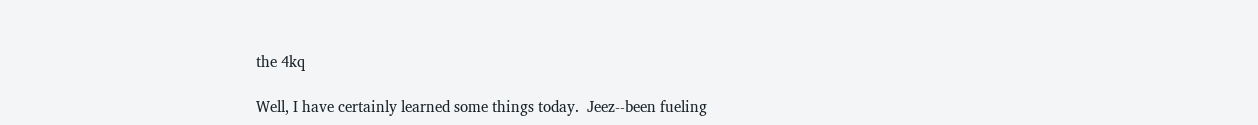the 4kq

Well, I have certainly learned some things today.  Jeez--been fueling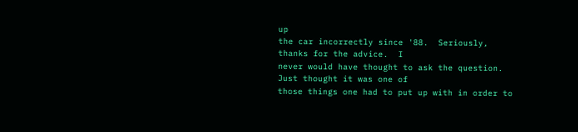up
the car incorrectly since '88.  Seriously, thanks for the advice.  I
never would have thought to ask the question.  Just thought it was one of
those things one had to put up with in order to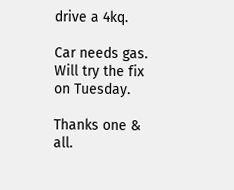drive a 4kq.

Car needs gas.  Will try the fix on Tuesday.

Thanks one & all.